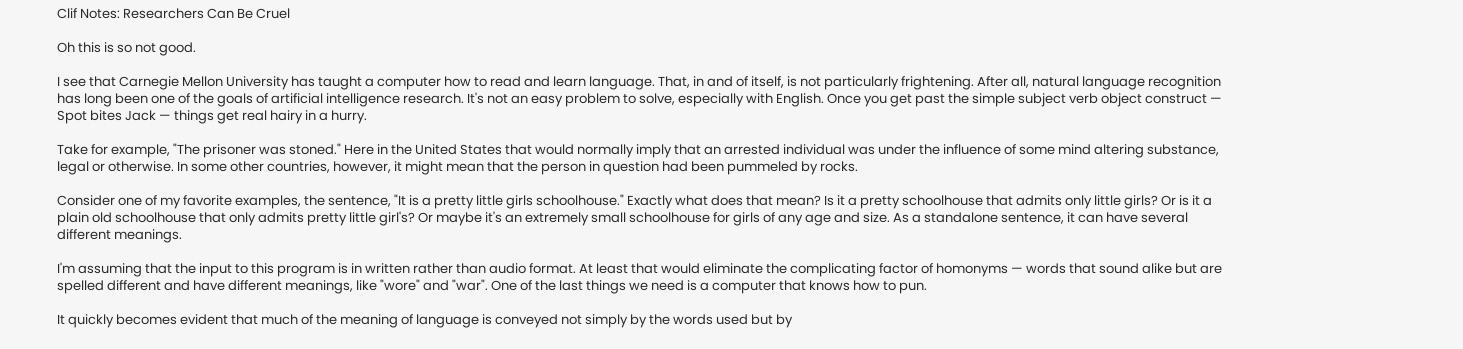Clif Notes: Researchers Can Be Cruel

Oh this is so not good.

I see that Carnegie Mellon University has taught a computer how to read and learn language. That, in and of itself, is not particularly frightening. After all, natural language recognition has long been one of the goals of artificial intelligence research. It's not an easy problem to solve, especially with English. Once you get past the simple subject verb object construct — Spot bites Jack — things get real hairy in a hurry.

Take for example, "The prisoner was stoned." Here in the United States that would normally imply that an arrested individual was under the influence of some mind altering substance, legal or otherwise. In some other countries, however, it might mean that the person in question had been pummeled by rocks.

Consider one of my favorite examples, the sentence, "It is a pretty little girls schoolhouse." Exactly what does that mean? Is it a pretty schoolhouse that admits only little girls? Or is it a plain old schoolhouse that only admits pretty little girl's? Or maybe it's an extremely small schoolhouse for girls of any age and size. As a standalone sentence, it can have several different meanings.

I'm assuming that the input to this program is in written rather than audio format. At least that would eliminate the complicating factor of homonyms — words that sound alike but are spelled different and have different meanings, like "wore" and "war". One of the last things we need is a computer that knows how to pun.

It quickly becomes evident that much of the meaning of language is conveyed not simply by the words used but by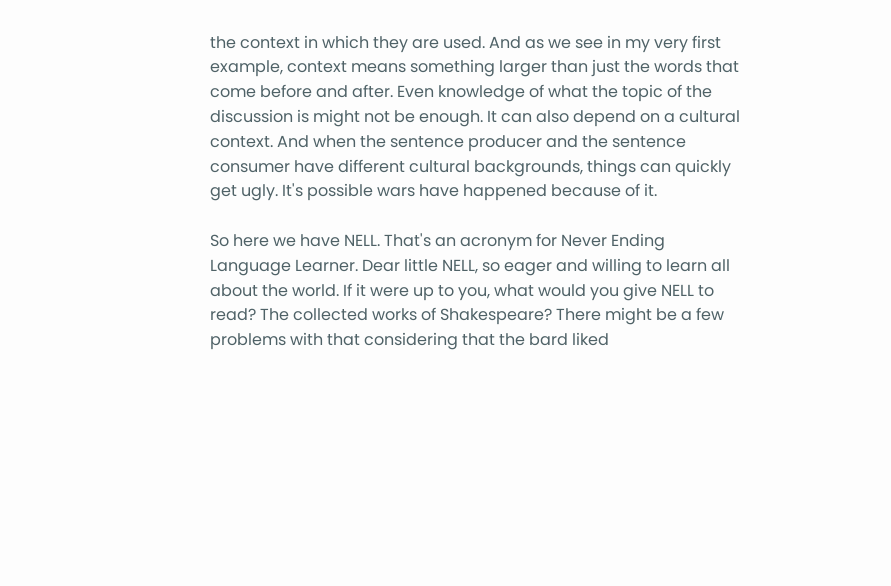the context in which they are used. And as we see in my very first example, context means something larger than just the words that come before and after. Even knowledge of what the topic of the discussion is might not be enough. It can also depend on a cultural context. And when the sentence producer and the sentence consumer have different cultural backgrounds, things can quickly get ugly. It's possible wars have happened because of it.

So here we have NELL. That's an acronym for Never Ending Language Learner. Dear little NELL, so eager and willing to learn all about the world. If it were up to you, what would you give NELL to read? The collected works of Shakespeare? There might be a few problems with that considering that the bard liked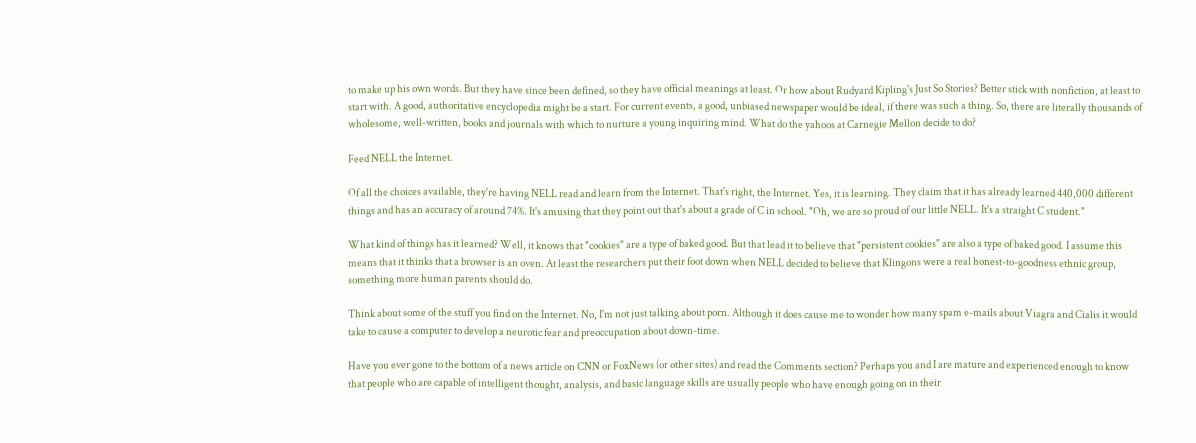to make up his own words. But they have since been defined, so they have official meanings at least. Or how about Rudyard Kipling's Just So Stories? Better stick with nonfiction, at least to start with. A good, authoritative encyclopedia might be a start. For current events, a good, unbiased newspaper would be ideal, if there was such a thing. So, there are literally thousands of wholesome, well-written, books and journals with which to nurture a young inquiring mind. What do the yahoos at Carnegie Mellon decide to do?

Feed NELL the Internet.

Of all the choices available, they're having NELL read and learn from the Internet. That's right, the Internet. Yes, it is learning. They claim that it has already learned 440,000 different things and has an accuracy of around 74%. It's amusing that they point out that's about a grade of C in school. "Oh, we are so proud of our little NELL. It's a straight C student."

What kind of things has it learned? Well, it knows that "cookies" are a type of baked good. But that lead it to believe that "persistent cookies" are also a type of baked good. I assume this means that it thinks that a browser is an oven. At least the researchers put their foot down when NELL decided to believe that Klingons were a real honest-to-goodness ethnic group, something more human parents should do.

Think about some of the stuff you find on the Internet. No, I'm not just talking about porn. Although it does cause me to wonder how many spam e-mails about Viagra and Cialis it would take to cause a computer to develop a neurotic fear and preoccupation about down-time.

Have you ever gone to the bottom of a news article on CNN or FoxNews (or other sites) and read the Comments section? Perhaps you and I are mature and experienced enough to know that people who are capable of intelligent thought, analysis, and basic language skills are usually people who have enough going on in their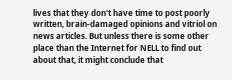lives that they don't have time to post poorly written, brain-damaged opinions and vitriol on news articles. But unless there is some other place than the Internet for NELL to find out about that, it might conclude that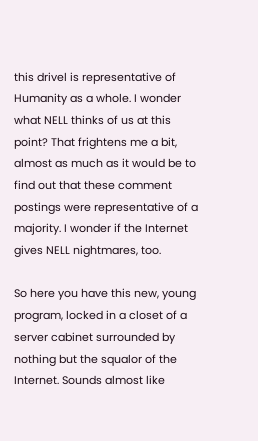this drivel is representative of Humanity as a whole. I wonder what NELL thinks of us at this point? That frightens me a bit, almost as much as it would be to find out that these comment postings were representative of a majority. I wonder if the Internet gives NELL nightmares, too.

So here you have this new, young program, locked in a closet of a server cabinet surrounded by nothing but the squalor of the Internet. Sounds almost like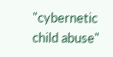"cybernetic child abuse"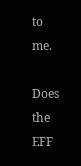to me.

Does the EFF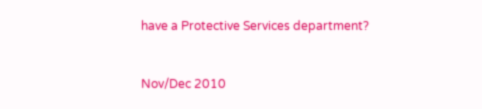have a Protective Services department?


Nov/Dec 2010